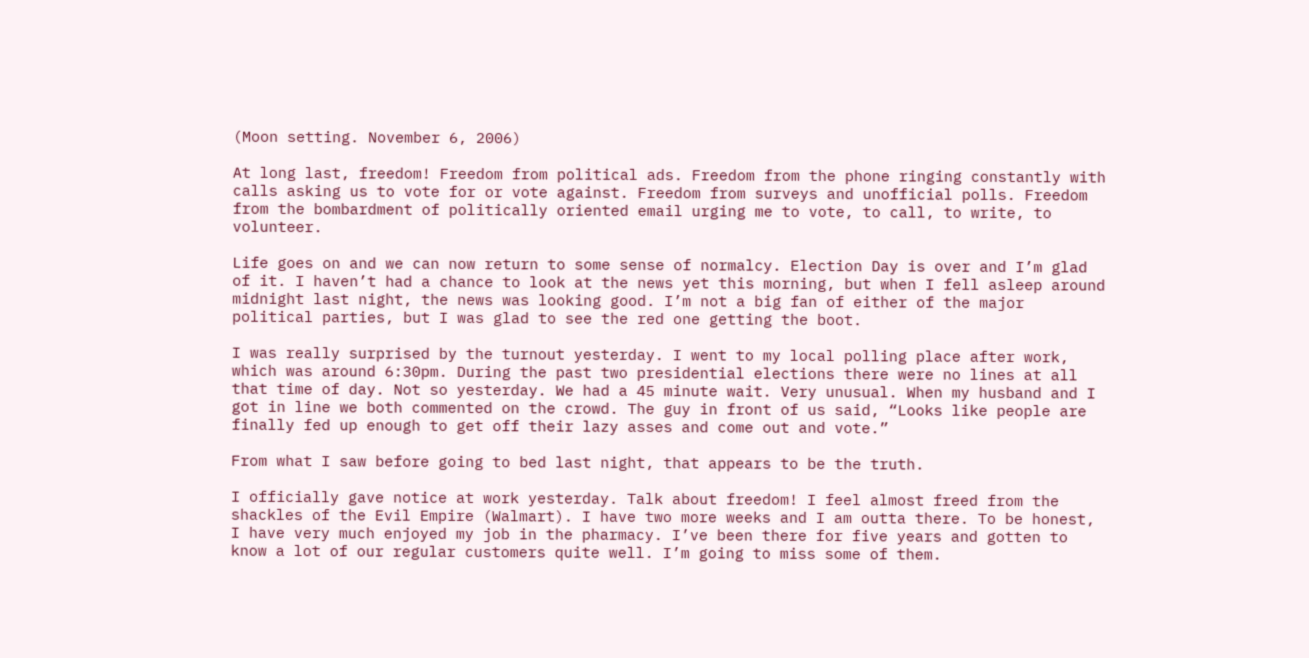(Moon setting. November 6, 2006)

At long last, freedom! Freedom from political ads. Freedom from the phone ringing constantly with calls asking us to vote for or vote against. Freedom from surveys and unofficial polls. Freedom from the bombardment of politically oriented email urging me to vote, to call, to write, to volunteer.

Life goes on and we can now return to some sense of normalcy. Election Day is over and I’m glad of it. I haven’t had a chance to look at the news yet this morning, but when I fell asleep around midnight last night, the news was looking good. I’m not a big fan of either of the major political parties, but I was glad to see the red one getting the boot.

I was really surprised by the turnout yesterday. I went to my local polling place after work, which was around 6:30pm. During the past two presidential elections there were no lines at all that time of day. Not so yesterday. We had a 45 minute wait. Very unusual. When my husband and I got in line we both commented on the crowd. The guy in front of us said, “Looks like people are finally fed up enough to get off their lazy asses and come out and vote.”

From what I saw before going to bed last night, that appears to be the truth.

I officially gave notice at work yesterday. Talk about freedom! I feel almost freed from the shackles of the Evil Empire (Walmart). I have two more weeks and I am outta there. To be honest, I have very much enjoyed my job in the pharmacy. I’ve been there for five years and gotten to know a lot of our regular customers quite well. I’m going to miss some of them.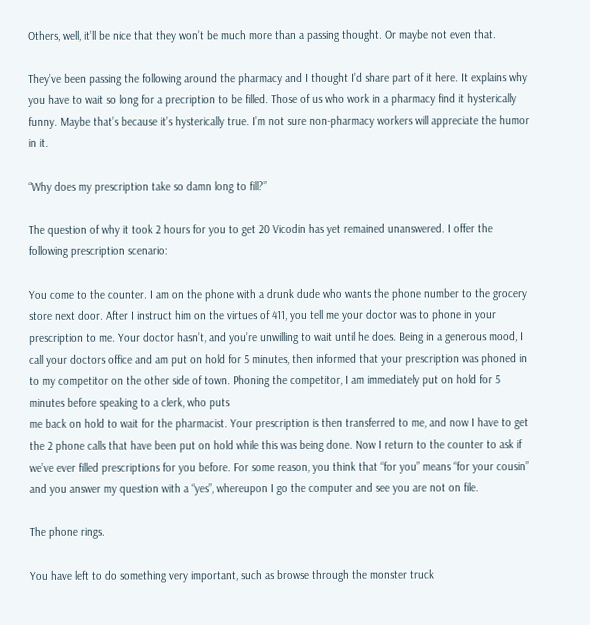Others, well, it’ll be nice that they won’t be much more than a passing thought. Or maybe not even that.

They’ve been passing the following around the pharmacy and I thought I’d share part of it here. It explains why you have to wait so long for a precription to be filled. Those of us who work in a pharmacy find it hysterically funny. Maybe that’s because it’s hysterically true. I’m not sure non-pharmacy workers will appreciate the humor in it.

“Why does my prescription take so damn long to fill?”

The question of why it took 2 hours for you to get 20 Vicodin has yet remained unanswered. I offer the following prescription scenario:

You come to the counter. I am on the phone with a drunk dude who wants the phone number to the grocery store next door. After I instruct him on the virtues of 411, you tell me your doctor was to phone in your prescription to me. Your doctor hasn’t, and you’re unwilling to wait until he does. Being in a generous mood, I call your doctors office and am put on hold for 5 minutes, then informed that your prescription was phoned in to my competitor on the other side of town. Phoning the competitor, I am immediately put on hold for 5 minutes before speaking to a clerk, who puts
me back on hold to wait for the pharmacist. Your prescription is then transferred to me, and now I have to get the 2 phone calls that have been put on hold while this was being done. Now I return to the counter to ask if we’ve ever filled prescriptions for you before. For some reason, you think that “for you” means “for your cousin” and you answer my question with a “yes”, whereupon I go the computer and see you are not on file.

The phone rings.

You have left to do something very important, such as browse through the monster truck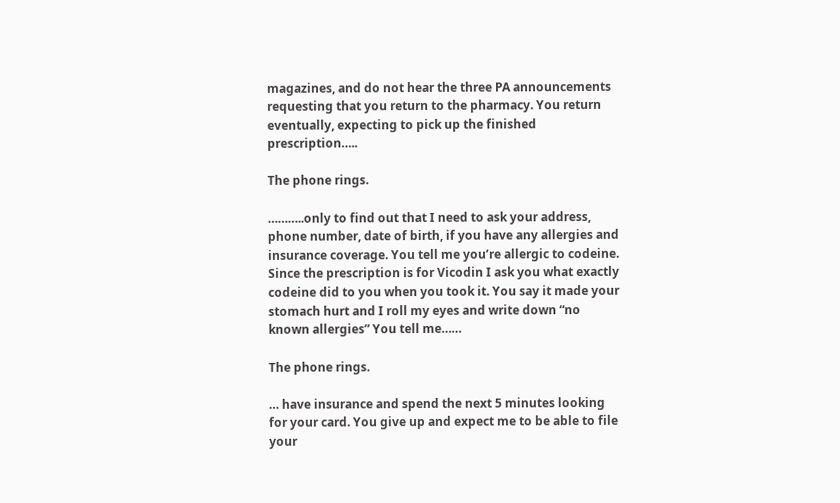magazines, and do not hear the three PA announcements requesting that you return to the pharmacy. You return eventually, expecting to pick up the finished prescription…..

The phone rings.

………..only to find out that I need to ask your address, phone number, date of birth, if you have any allergies and insurance coverage. You tell me you’re allergic to codeine. Since the prescription is for Vicodin I ask you what exactly codeine did to you when you took it. You say it made your stomach hurt and I roll my eyes and write down “no known allergies” You tell me……

The phone rings.

… have insurance and spend the next 5 minutes looking for your card. You give up and expect me to be able to file your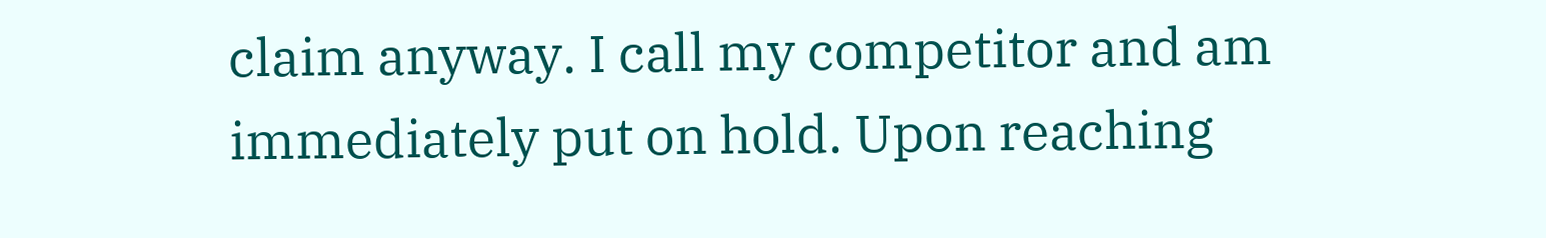claim anyway. I call my competitor and am immediately put on hold. Upon reaching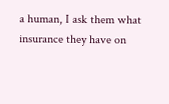a human, I ask them what insurance they have on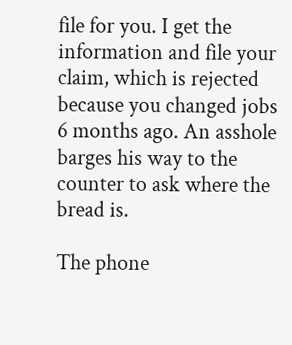file for you. I get the information and file your claim, which is rejected because you changed jobs 6 months ago. An asshole barges his way to the counter to ask where the bread is.

The phone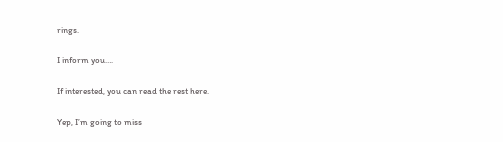rings.

I inform you….

If interested, you can read the rest here.

Yep, I’m going to miss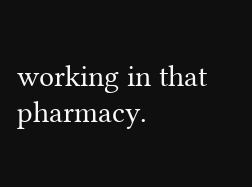working in that pharmacy.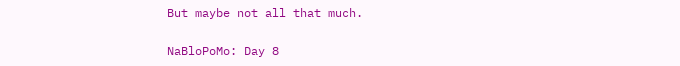But maybe not all that much.

NaBloPoMo: Day 8